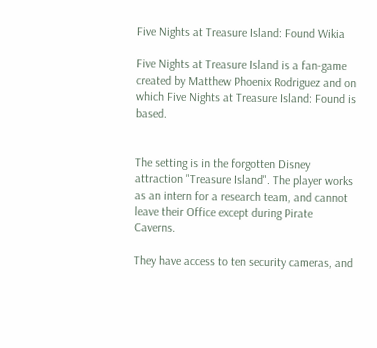Five Nights at Treasure Island: Found Wikia

Five Nights at Treasure Island is a fan-game created by Matthew Phoenix Rodriguez and on which Five Nights at Treasure Island: Found is based.


The setting is in the forgotten Disney attraction "Treasure Island". The player works as an intern for a research team, and cannot leave their Office except during Pirate Caverns.

They have access to ten security cameras, and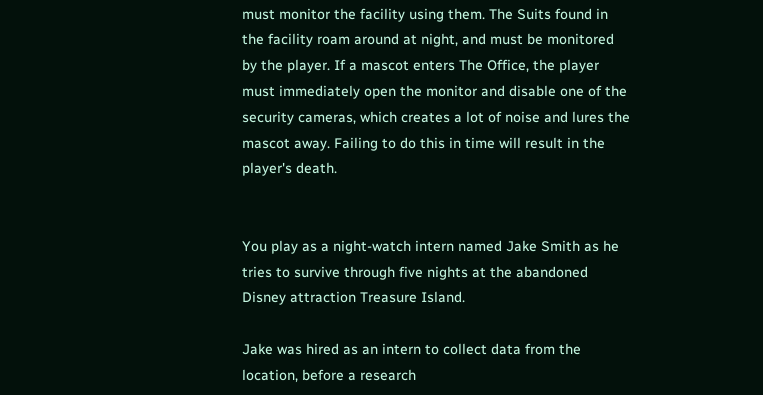must monitor the facility using them. The Suits found in the facility roam around at night, and must be monitored by the player. If a mascot enters The Office, the player must immediately open the monitor and disable one of the security cameras, which creates a lot of noise and lures the mascot away. Failing to do this in time will result in the player's death.


You play as a night-watch intern named Jake Smith as he tries to survive through five nights at the abandoned Disney attraction Treasure Island.

Jake was hired as an intern to collect data from the location, before a research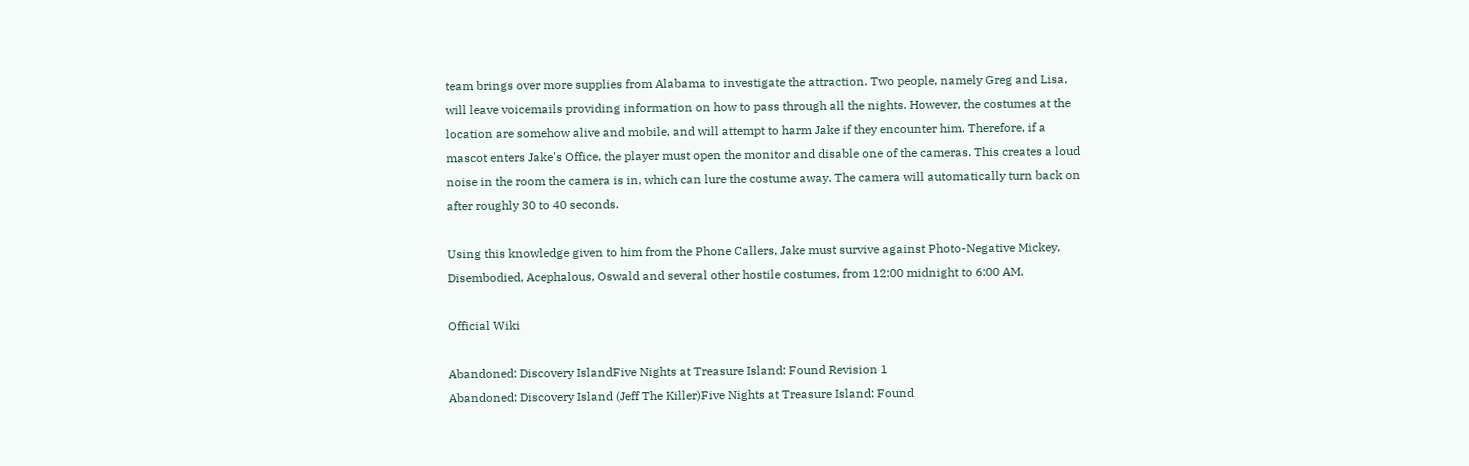team brings over more supplies from Alabama to investigate the attraction. Two people, namely Greg and Lisa, will leave voicemails providing information on how to pass through all the nights. However, the costumes at the location are somehow alive and mobile, and will attempt to harm Jake if they encounter him. Therefore, if a mascot enters Jake's Office, the player must open the monitor and disable one of the cameras. This creates a loud noise in the room the camera is in, which can lure the costume away. The camera will automatically turn back on after roughly 30 to 40 seconds.

Using this knowledge given to him from the Phone Callers, Jake must survive against Photo-Negative Mickey, Disembodied, Acephalous, Oswald and several other hostile costumes, from 12:00 midnight to 6:00 AM.

Official Wiki

Abandoned: Discovery IslandFive Nights at Treasure Island: Found Revision 1
Abandoned: Discovery Island (Jeff The Killer)Five Nights at Treasure Island: Found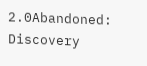2.0Abandoned: Discovery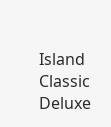Island Classic Deluxe